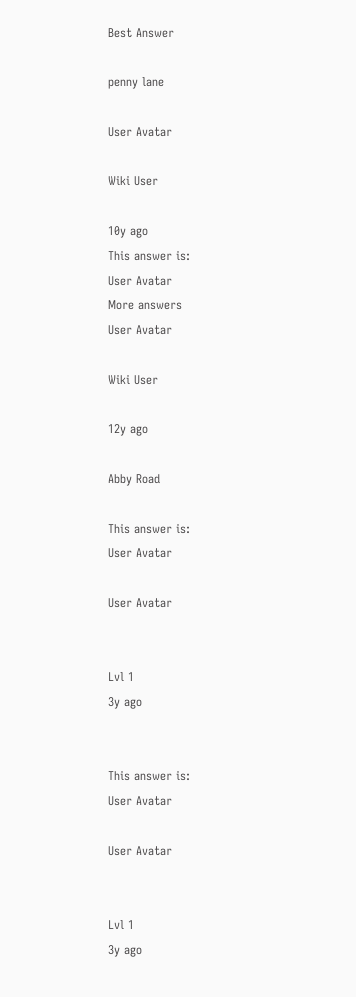Best Answer

penny lane

User Avatar

Wiki User

10y ago
This answer is:
User Avatar
More answers
User Avatar

Wiki User

12y ago

Abby Road

This answer is:
User Avatar

User Avatar


Lvl 1
3y ago


This answer is:
User Avatar

User Avatar


Lvl 1
3y ago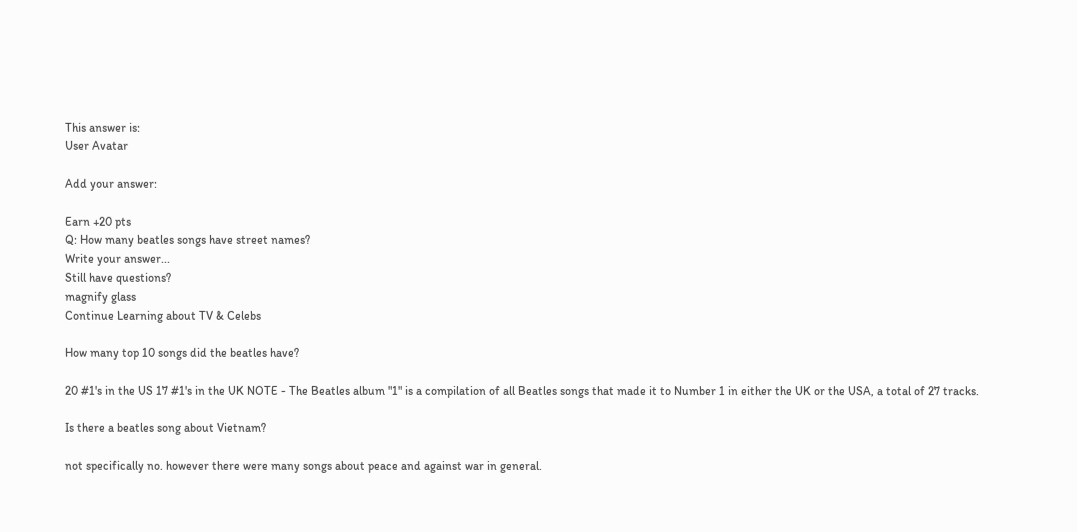This answer is:
User Avatar

Add your answer:

Earn +20 pts
Q: How many beatles songs have street names?
Write your answer...
Still have questions?
magnify glass
Continue Learning about TV & Celebs

How many top 10 songs did the beatles have?

20 #1's in the US 17 #1's in the UK NOTE - The Beatles album "1" is a compilation of all Beatles songs that made it to Number 1 in either the UK or the USA, a total of 27 tracks.

Is there a beatles song about Vietnam?

not specifically no. however there were many songs about peace and against war in general.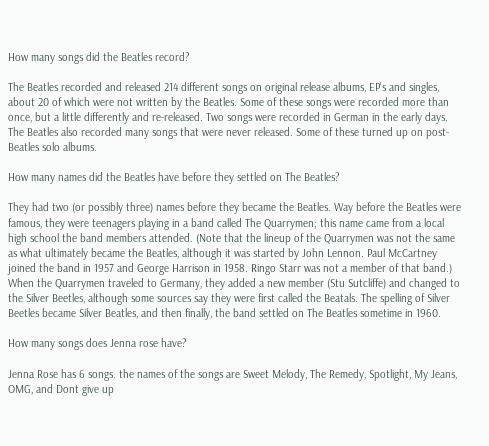How many songs did the Beatles record?

The Beatles recorded and released 214 different songs on original release albums, EP's and singles, about 20 of which were not written by the Beatles. Some of these songs were recorded more than once, but a little differently and re-released. Two songs were recorded in German in the early days. The Beatles also recorded many songs that were never released. Some of these turned up on post-Beatles solo albums.

How many names did the Beatles have before they settled on The Beatles?

They had two (or possibly three) names before they became the Beatles. Way before the Beatles were famous, they were teenagers playing in a band called The Quarrymen; this name came from a local high school the band members attended. (Note that the lineup of the Quarrymen was not the same as what ultimately became the Beatles, although it was started by John Lennon. Paul McCartney joined the band in 1957 and George Harrison in 1958. Ringo Starr was not a member of that band.) When the Quarrymen traveled to Germany, they added a new member (Stu Sutcliffe) and changed to the Silver Beetles, although some sources say they were first called the Beatals. The spelling of Silver Beetles became Silver Beatles, and then finally, the band settled on The Beatles sometime in 1960.

How many songs does Jenna rose have?

Jenna Rose has 6 songs. the names of the songs are Sweet Melody, The Remedy, Spotlight, My Jeans, OMG, and Dont give up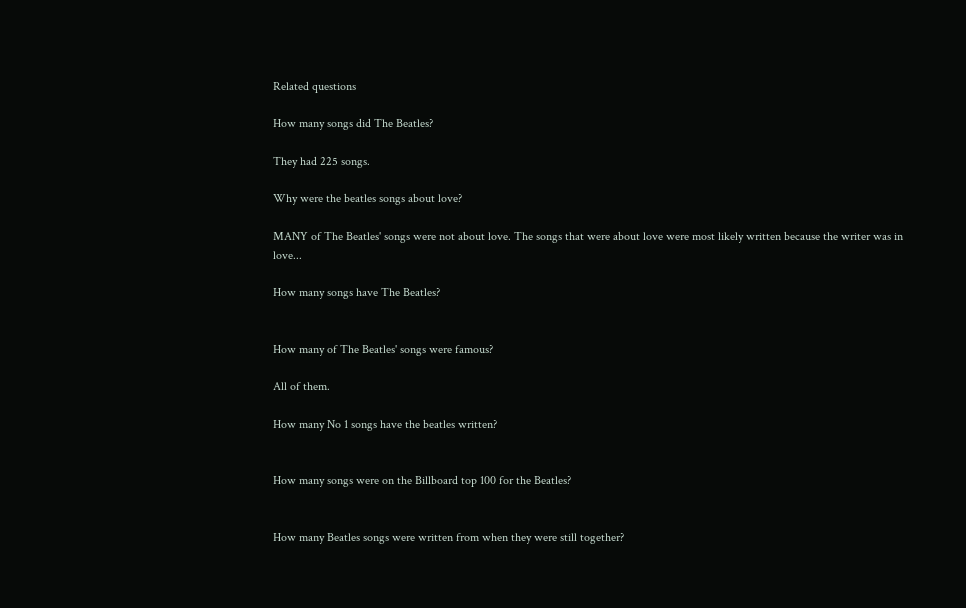Related questions

How many songs did The Beatles?

They had 225 songs.

Why were the beatles songs about love?

MANY of The Beatles' songs were not about love. The songs that were about love were most likely written because the writer was in love...

How many songs have The Beatles?


How many of The Beatles' songs were famous?

All of them.

How many No 1 songs have the beatles written?


How many songs were on the Billboard top 100 for the Beatles?


How many Beatles songs were written from when they were still together?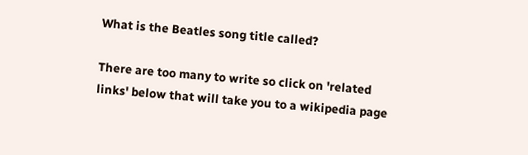What is the Beatles song title called?

There are too many to write so click on 'related links' below that will take you to a wikipedia page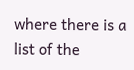where there is a list of the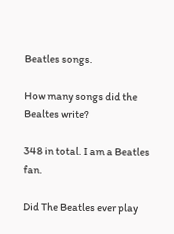Beatles songs.

How many songs did the Bealtes write?

348 in total. I am a Beatles fan.

Did The Beatles ever play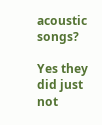acoustic songs?

Yes they did just not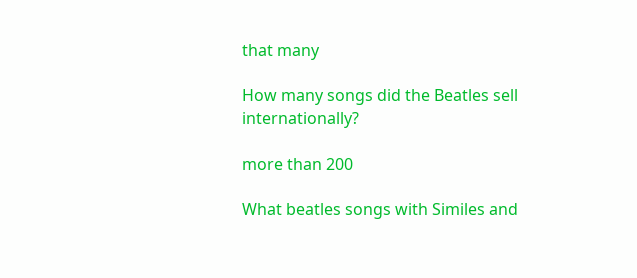that many

How many songs did the Beatles sell internationally?

more than 200

What beatles songs with Similes and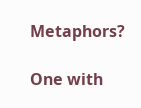Metaphors?

One with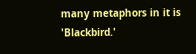many metaphors in it is 'Blackbird.'